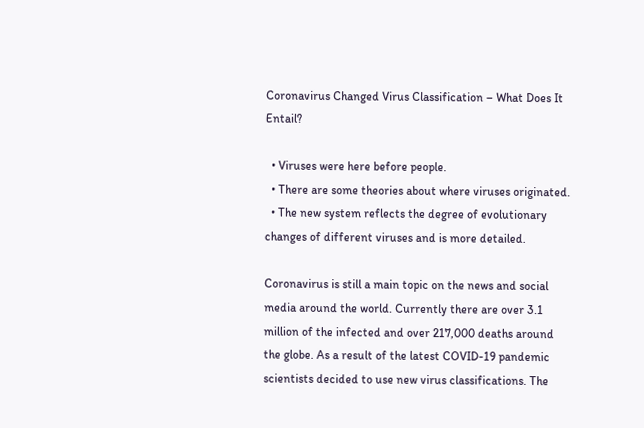Coronavirus Changed Virus Classification – What Does It Entail?

  • Viruses were here before people.
  • There are some theories about where viruses originated.
  • The new system reflects the degree of evolutionary changes of different viruses and is more detailed.

Coronavirus is still a main topic on the news and social media around the world. Currently there are over 3.1 million of the infected and over 217,000 deaths around the globe. As a result of the latest COVID-19 pandemic scientists decided to use new virus classifications. The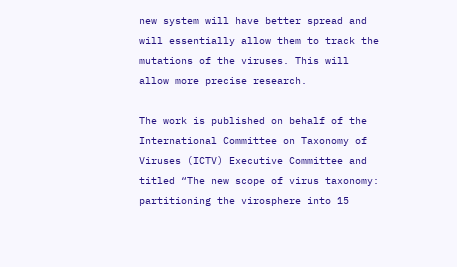new system will have better spread and will essentially allow them to track the mutations of the viruses. This will allow more precise research.

The work is published on behalf of the International Committee on Taxonomy of Viruses (ICTV) Executive Committee and titled “The new scope of virus taxonomy: partitioning the virosphere into 15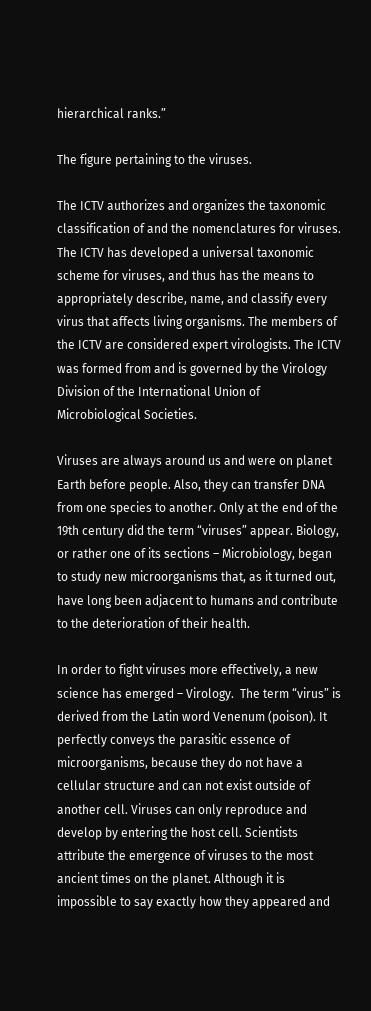hierarchical ranks.”

The figure pertaining to the viruses.

The ICTV authorizes and organizes the taxonomic classification of and the nomenclatures for viruses. The ICTV has developed a universal taxonomic scheme for viruses, and thus has the means to appropriately describe, name, and classify every virus that affects living organisms. The members of the ICTV are considered expert virologists. The ICTV was formed from and is governed by the Virology Division of the International Union of Microbiological Societies.

Viruses are always around us and were on planet Earth before people. Also, they can transfer DNA from one species to another. Only at the end of the 19th century did the term “viruses” appear. Biology, or rather one of its sections – Microbiology, began to study new microorganisms that, as it turned out, have long been adjacent to humans and contribute to the deterioration of their health.

In order to fight viruses more effectively, a new science has emerged – Virology.  The term “virus” is derived from the Latin word Venenum (poison). It perfectly conveys the parasitic essence of microorganisms, because they do not have a cellular structure and can not exist outside of another cell. Viruses can only reproduce and develop by entering the host cell. Scientists attribute the emergence of viruses to the most ancient times on the planet. Although it is impossible to say exactly how they appeared and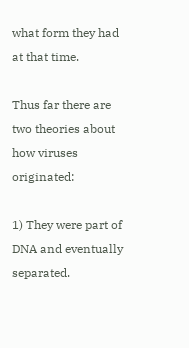what form they had at that time.

Thus far there are two theories about how viruses originated:

1) They were part of DNA and eventually separated.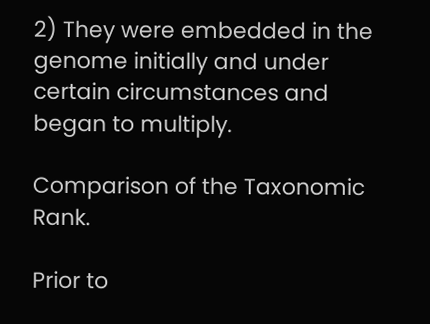2) They were embedded in the genome initially and under certain circumstances and began to multiply.

Comparison of the Taxonomic Rank.

Prior to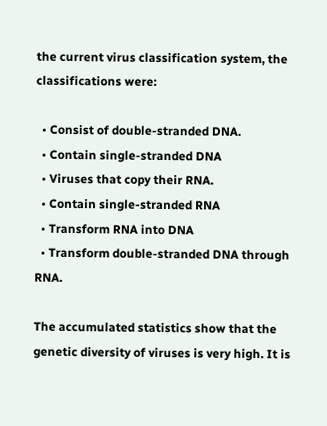the current virus classification system, the classifications were:

  • Consist of double-stranded DNA.
  • Contain single-stranded DNA
  • Viruses that copy their RNA.
  • Contain single-stranded RNA
  • Transform RNA into DNA
  • Transform double-stranded DNA through RNA.

The accumulated statistics show that the genetic diversity of viruses is very high. It is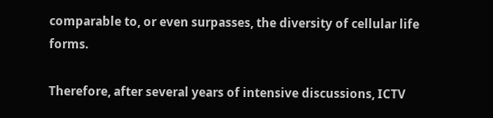comparable to, or even surpasses, the diversity of cellular life forms.

Therefore, after several years of intensive discussions, ICTV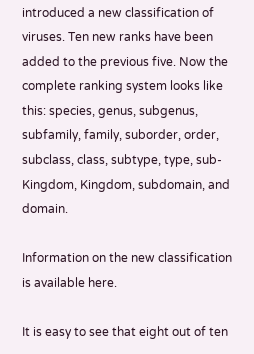introduced a new classification of viruses. Ten new ranks have been added to the previous five. Now the complete ranking system looks like this: species, genus, subgenus, subfamily, family, suborder, order, subclass, class, subtype, type, sub-Kingdom, Kingdom, subdomain, and domain.

Information on the new classification is available here.

It is easy to see that eight out of ten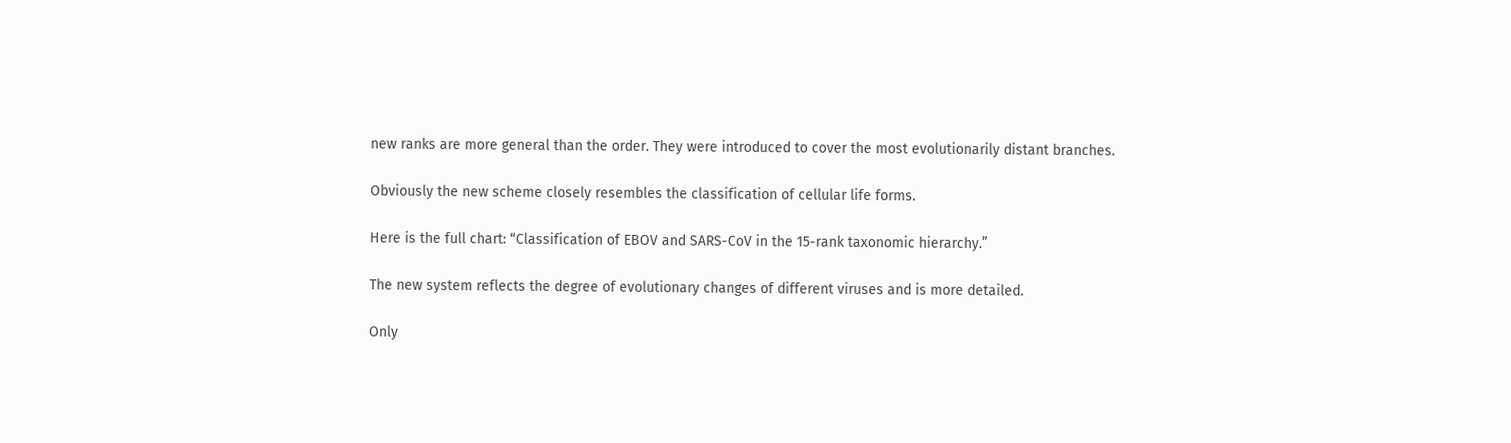new ranks are more general than the order. They were introduced to cover the most evolutionarily distant branches.

Obviously the new scheme closely resembles the classification of cellular life forms.

Here is the full chart: “Classification of EBOV and SARS-CoV in the 15-rank taxonomic hierarchy.”

The new system reflects the degree of evolutionary changes of different viruses and is more detailed.

Only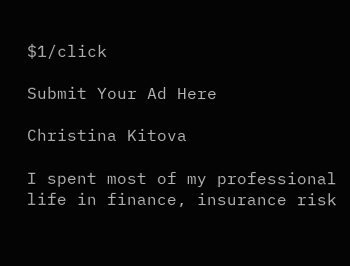$1/click

Submit Your Ad Here

Christina Kitova

I spent most of my professional life in finance, insurance risk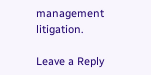management litigation.

Leave a Reply